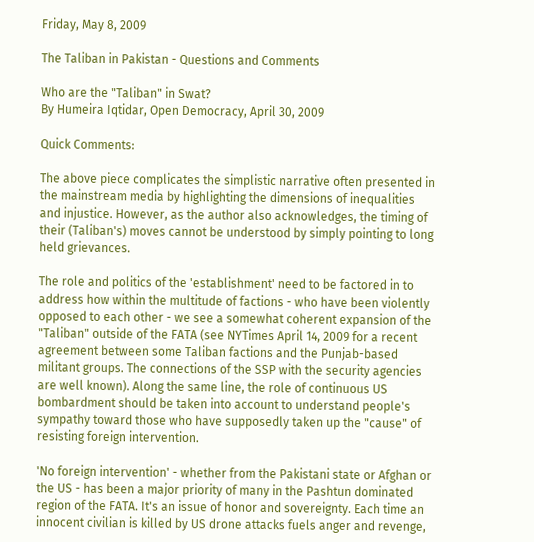Friday, May 8, 2009

The Taliban in Pakistan - Questions and Comments

Who are the "Taliban" in Swat?
By Humeira Iqtidar, Open Democracy, April 30, 2009

Quick Comments:

The above piece complicates the simplistic narrative often presented in the mainstream media by highlighting the dimensions of inequalities and injustice. However, as the author also acknowledges, the timing of their (Taliban's) moves cannot be understood by simply pointing to long held grievances.

The role and politics of the 'establishment' need to be factored in to address how within the multitude of factions - who have been violently opposed to each other - we see a somewhat coherent expansion of the "Taliban" outside of the FATA (see NYTimes April 14, 2009 for a recent agreement between some Taliban factions and the Punjab-based militant groups. The connections of the SSP with the security agencies are well known). Along the same line, the role of continuous US bombardment should be taken into account to understand people's sympathy toward those who have supposedly taken up the "cause" of resisting foreign intervention.

'No foreign intervention' - whether from the Pakistani state or Afghan or the US - has been a major priority of many in the Pashtun dominated region of the FATA. It's an issue of honor and sovereignty. Each time an innocent civilian is killed by US drone attacks fuels anger and revenge,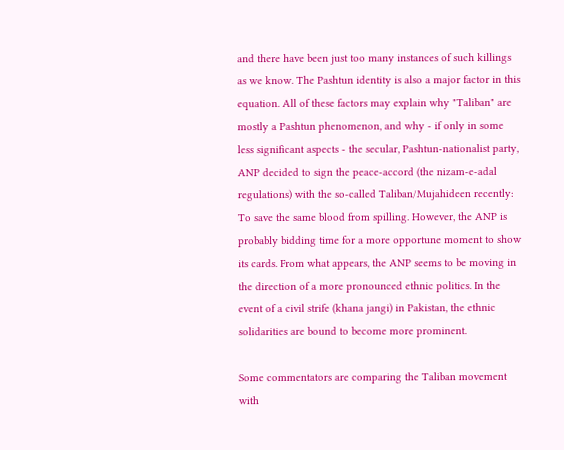and there have been just too many instances of such killings as we know. The Pashtun identity is also a major factor in this equation. All of these factors may explain why "Taliban" are mostly a Pashtun phenomenon, and why - if only in some less significant aspects - the secular, Pashtun-nationalist party, ANP decided to sign the peace-accord (the nizam-e-adal regulations) with the so-called Taliban/Mujahideen recently: To save the same blood from spilling. However, the ANP is probably bidding time for a more opportune moment to show its cards. From what appears, the ANP seems to be moving in the direction of a more pronounced ethnic politics. In the event of a civil strife (khana jangi) in Pakistan, the ethnic solidarities are bound to become more prominent.

Some commentators are comparing the Taliban movement with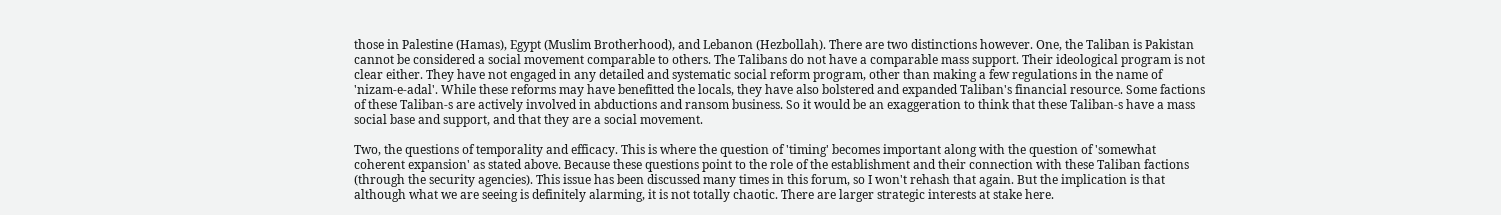those in Palestine (Hamas), Egypt (Muslim Brotherhood), and Lebanon (Hezbollah). There are two distinctions however. One, the Taliban is Pakistan cannot be considered a social movement comparable to others. The Talibans do not have a comparable mass support. Their ideological program is not clear either. They have not engaged in any detailed and systematic social reform program, other than making a few regulations in the name of 'nizam-e-adal'. While these reforms may have benefitted the locals, they have also bolstered and expanded Taliban's financial resource. Some factions of these Taliban-s are actively involved in abductions and ransom business. So it would be an exaggeration to think that these Taliban-s have a mass social base and support, and that they are a social movement.

Two, the questions of temporality and efficacy. This is where the question of 'timing' becomes important along with the question of 'somewhat coherent expansion' as stated above. Because these questions point to the role of the establishment and their connection with these Taliban factions (through the security agencies). This issue has been discussed many times in this forum, so I won't rehash that again. But the implication is that although what we are seeing is definitely alarming, it is not totally chaotic. There are larger strategic interests at stake here.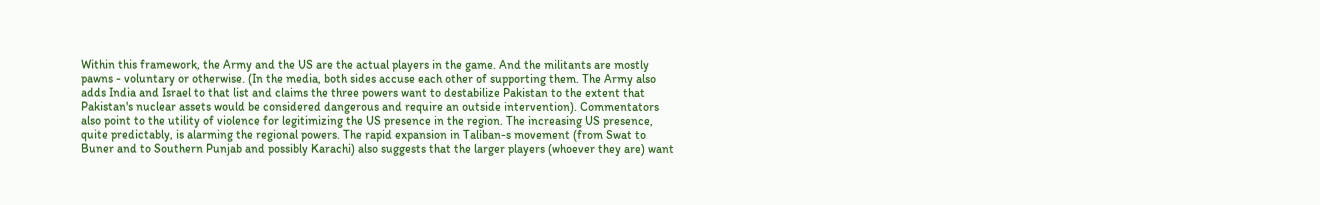Within this framework, the Army and the US are the actual players in the game. And the militants are mostly pawns - voluntary or otherwise. (In the media, both sides accuse each other of supporting them. The Army also adds India and Israel to that list and claims the three powers want to destabilize Pakistan to the extent that Pakistan's nuclear assets would be considered dangerous and require an outside intervention). Commentators also point to the utility of violence for legitimizing the US presence in the region. The increasing US presence, quite predictably, is alarming the regional powers. The rapid expansion in Taliban-s movement (from Swat to Buner and to Southern Punjab and possibly Karachi) also suggests that the larger players (whoever they are) want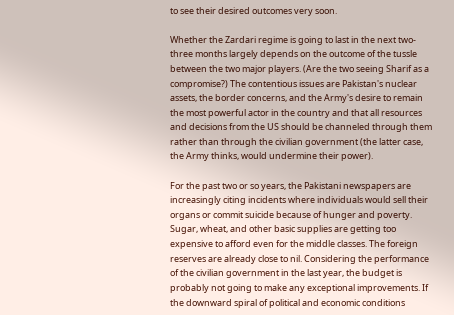to see their desired outcomes very soon.

Whether the Zardari regime is going to last in the next two-three months largely depends on the outcome of the tussle between the two major players. (Are the two seeing Sharif as a compromise?) The contentious issues are Pakistan's nuclear assets, the border concerns, and the Army's desire to remain the most powerful actor in the country and that all resources and decisions from the US should be channeled through them rather than through the civilian government (the latter case, the Army thinks, would undermine their power).

For the past two or so years, the Pakistani newspapers are increasingly citing incidents where individuals would sell their organs or commit suicide because of hunger and poverty. Sugar, wheat, and other basic supplies are getting too expensive to afford even for the middle classes. The foreign reserves are already close to nil. Considering the performance of the civilian government in the last year, the budget is probably not going to make any exceptional improvements. If the downward spiral of political and economic conditions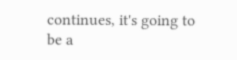continues, it's going to be a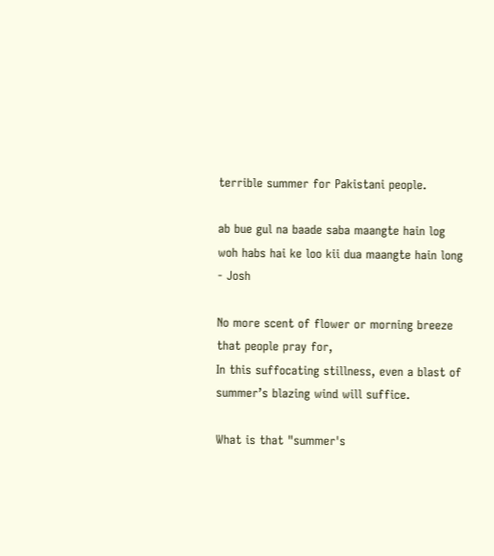terrible summer for Pakistani people.

ab bue gul na baade saba maangte hain log
woh habs hai ke loo kii dua maangte hain long
- Josh

No more scent of flower or morning breeze that people pray for,
In this suffocating stillness, even a blast of summer’s blazing wind will suffice.

What is that "summer's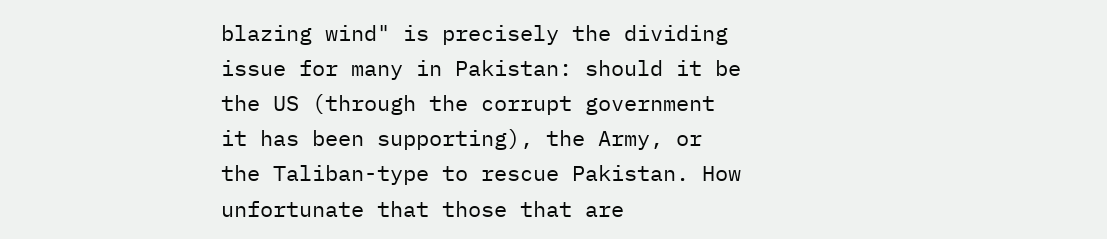blazing wind" is precisely the dividing issue for many in Pakistan: should it be the US (through the corrupt government it has been supporting), the Army, or the Taliban-type to rescue Pakistan. How unfortunate that those that are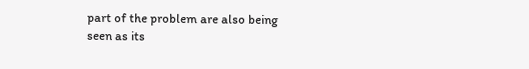part of the problem are also being seen as its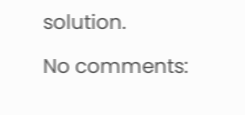solution.

No comments: